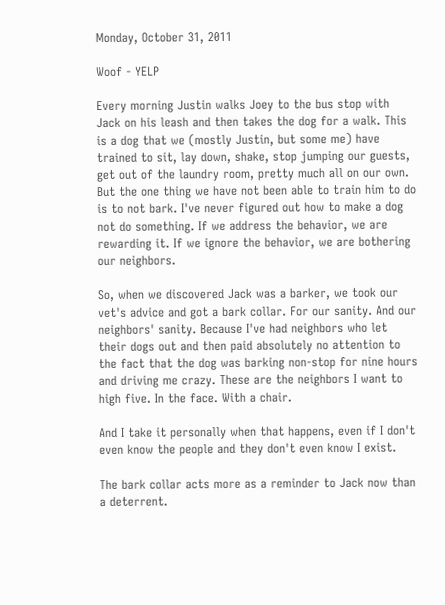Monday, October 31, 2011

Woof - YELP

Every morning Justin walks Joey to the bus stop with Jack on his leash and then takes the dog for a walk. This is a dog that we (mostly Justin, but some me) have trained to sit, lay down, shake, stop jumping our guests, get out of the laundry room, pretty much all on our own. But the one thing we have not been able to train him to do is to not bark. I've never figured out how to make a dog not do something. If we address the behavior, we are rewarding it. If we ignore the behavior, we are bothering our neighbors.

So, when we discovered Jack was a barker, we took our vet's advice and got a bark collar. For our sanity. And our neighbors' sanity. Because I've had neighbors who let their dogs out and then paid absolutely no attention to the fact that the dog was barking non-stop for nine hours and driving me crazy. These are the neighbors I want to high five. In the face. With a chair.

And I take it personally when that happens, even if I don't even know the people and they don't even know I exist.

The bark collar acts more as a reminder to Jack now than a deterrent.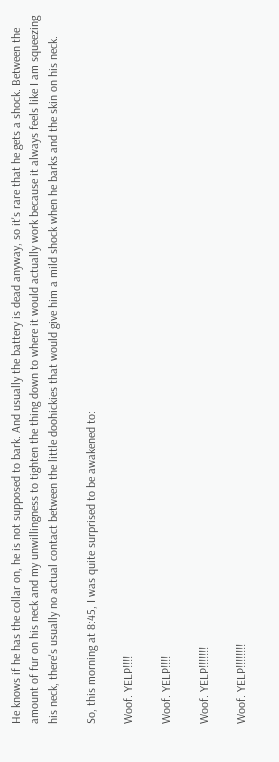He knows if he has the collar on, he is not supposed to bark. And usually the battery is dead anyway, so it's rare that he gets a shock. Between the amount of fur on his neck and my unwillingness to tighten the thing down to where it would actually work because it always feels like I am squeezing his neck, there's usually no actual contact between the little doohickies that would give him a mild shock when he barks and the skin on his neck.

So, this morning at 8:45, I was quite surprised to be awakened to:

Woof. YELP!!!!

Woof. YELP!!!!

Woof. YELP!!!!!!!

Woof. YELP!!!!!!!!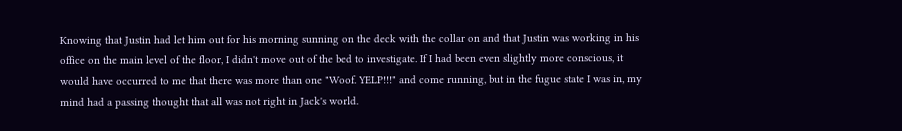Knowing that Justin had let him out for his morning sunning on the deck with the collar on and that Justin was working in his office on the main level of the floor, I didn't move out of the bed to investigate. If I had been even slightly more conscious, it would have occurred to me that there was more than one "Woof. YELP!!!" and come running, but in the fugue state I was in, my mind had a passing thought that all was not right in Jack's world.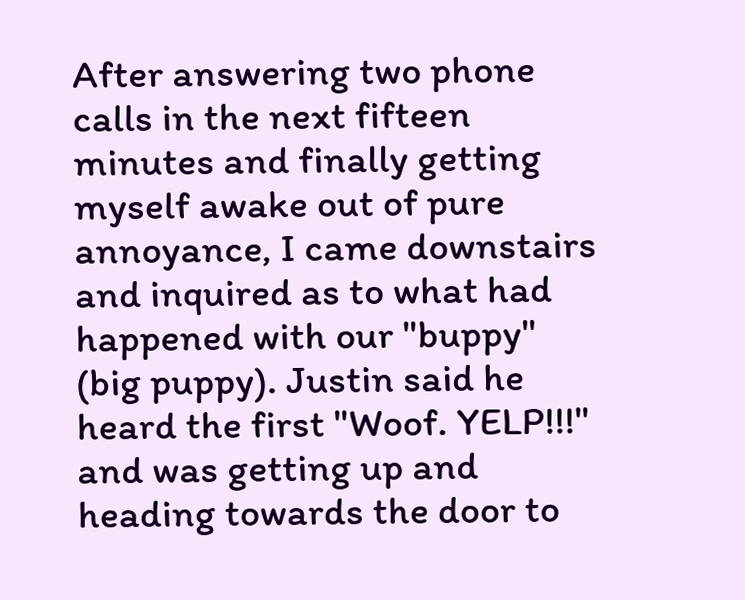After answering two phone calls in the next fifteen minutes and finally getting myself awake out of pure annoyance, I came downstairs and inquired as to what had happened with our "buppy" (big puppy). Justin said he heard the first "Woof. YELP!!!" and was getting up and heading towards the door to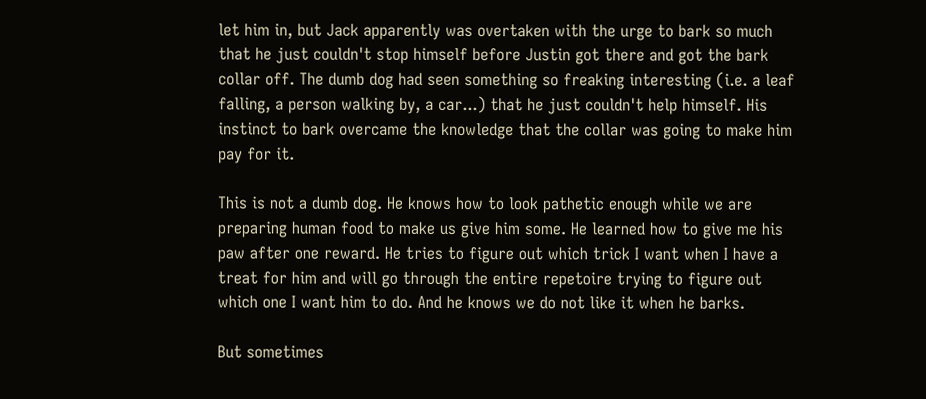let him in, but Jack apparently was overtaken with the urge to bark so much that he just couldn't stop himself before Justin got there and got the bark collar off. The dumb dog had seen something so freaking interesting (i.e. a leaf falling, a person walking by, a car...) that he just couldn't help himself. His instinct to bark overcame the knowledge that the collar was going to make him pay for it.

This is not a dumb dog. He knows how to look pathetic enough while we are preparing human food to make us give him some. He learned how to give me his paw after one reward. He tries to figure out which trick I want when I have a treat for him and will go through the entire repetoire trying to figure out which one I want him to do. And he knows we do not like it when he barks.

But sometimes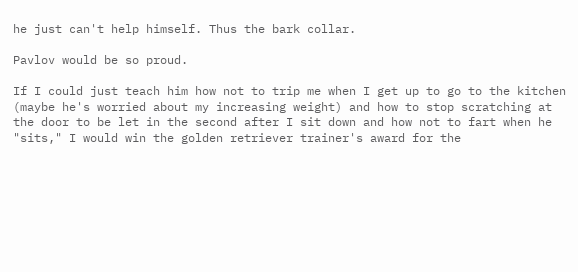he just can't help himself. Thus the bark collar.

Pavlov would be so proud.

If I could just teach him how not to trip me when I get up to go to the kitchen (maybe he's worried about my increasing weight) and how to stop scratching at the door to be let in the second after I sit down and how not to fart when he "sits," I would win the golden retriever trainer's award for the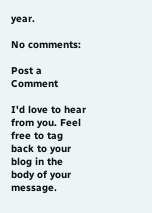year.

No comments:

Post a Comment

I'd love to hear from you. Feel free to tag back to your blog in the body of your message.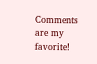Comments are my favorite!